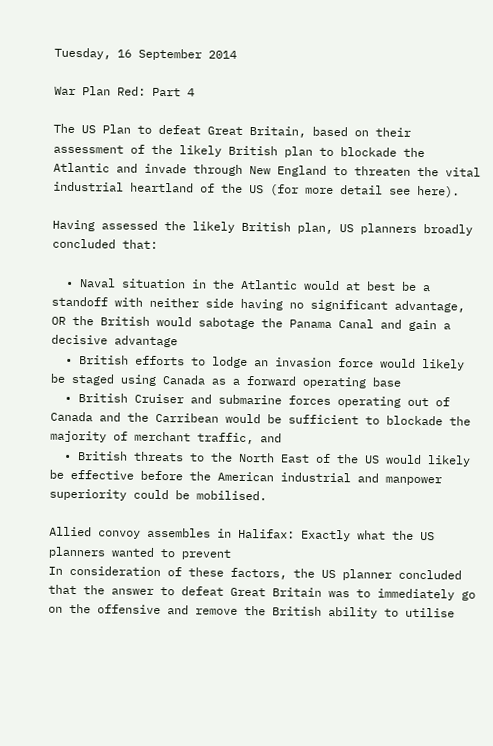Tuesday, 16 September 2014

War Plan Red: Part 4

The US Plan to defeat Great Britain, based on their assessment of the likely British plan to blockade the Atlantic and invade through New England to threaten the vital industrial heartland of the US (for more detail see here).

Having assessed the likely British plan, US planners broadly concluded that:

  • Naval situation in the Atlantic would at best be a standoff with neither side having no significant advantage, OR the British would sabotage the Panama Canal and gain a decisive advantage
  • British efforts to lodge an invasion force would likely be staged using Canada as a forward operating base
  • British Cruiser and submarine forces operating out of Canada and the Carribean would be sufficient to blockade the majority of merchant traffic, and
  • British threats to the North East of the US would likely be effective before the American industrial and manpower superiority could be mobilised.

Allied convoy assembles in Halifax: Exactly what the US planners wanted to prevent
In consideration of these factors, the US planner concluded that the answer to defeat Great Britain was to immediately go on the offensive and remove the British ability to utilise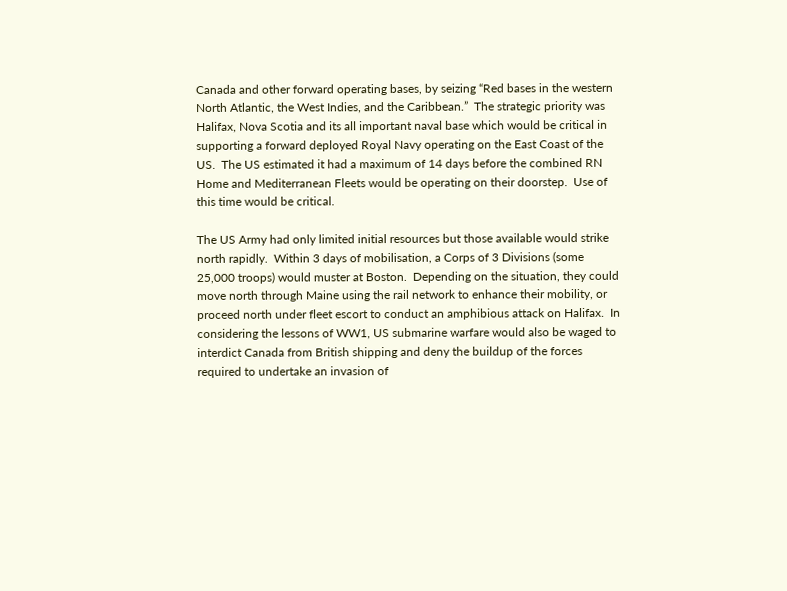Canada and other forward operating bases, by seizing “Red bases in the western North Atlantic, the West Indies, and the Caribbean.”  The strategic priority was Halifax, Nova Scotia and its all important naval base which would be critical in supporting a forward deployed Royal Navy operating on the East Coast of the US.  The US estimated it had a maximum of 14 days before the combined RN Home and Mediterranean Fleets would be operating on their doorstep.  Use of this time would be critical.

The US Army had only limited initial resources but those available would strike north rapidly.  Within 3 days of mobilisation, a Corps of 3 Divisions (some 25,000 troops) would muster at Boston.  Depending on the situation, they could move north through Maine using the rail network to enhance their mobility, or proceed north under fleet escort to conduct an amphibious attack on Halifax.  In considering the lessons of WW1, US submarine warfare would also be waged to interdict Canada from British shipping and deny the buildup of the forces required to undertake an invasion of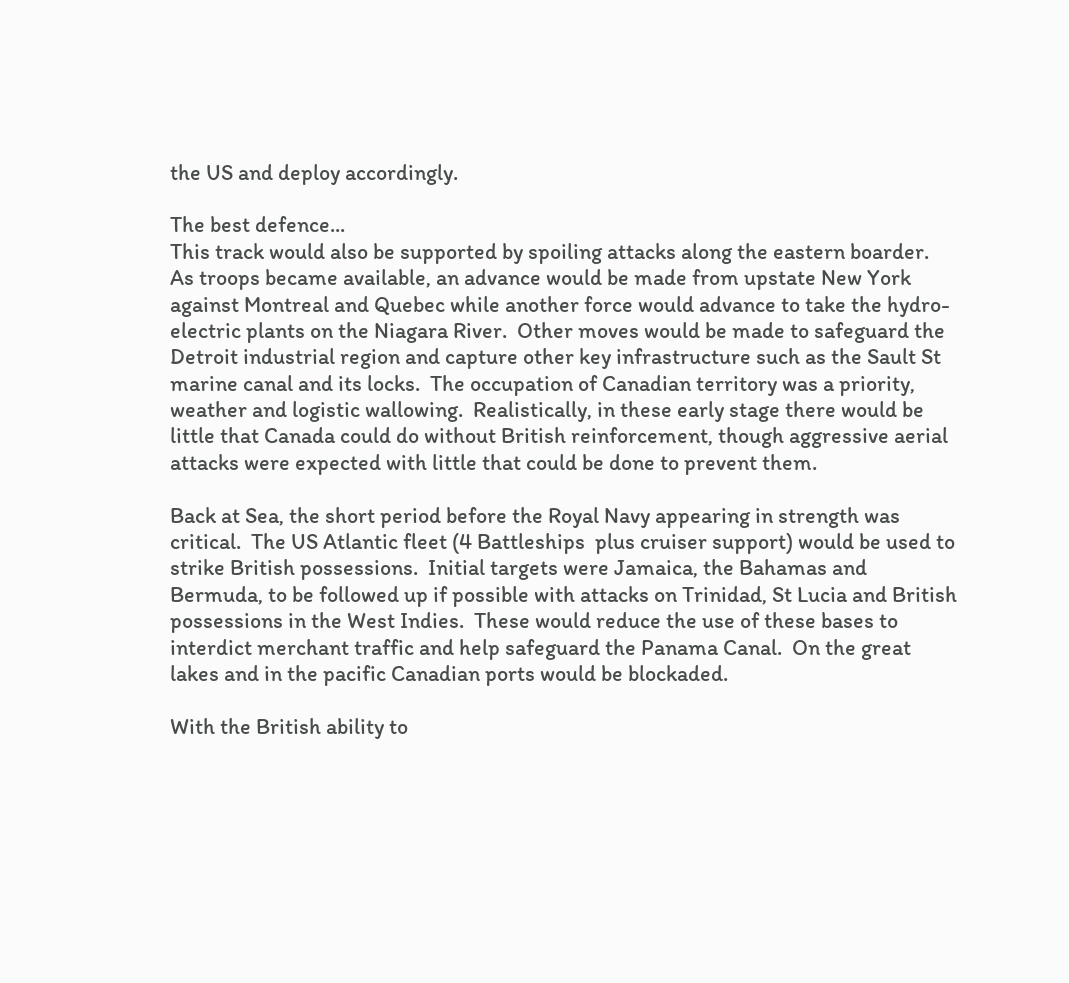the US and deploy accordingly.

The best defence...
This track would also be supported by spoiling attacks along the eastern boarder.  As troops became available, an advance would be made from upstate New York against Montreal and Quebec while another force would advance to take the hydro-electric plants on the Niagara River.  Other moves would be made to safeguard the Detroit industrial region and capture other key infrastructure such as the Sault St marine canal and its locks.  The occupation of Canadian territory was a priority, weather and logistic wallowing.  Realistically, in these early stage there would be little that Canada could do without British reinforcement, though aggressive aerial attacks were expected with little that could be done to prevent them.

Back at Sea, the short period before the Royal Navy appearing in strength was critical.  The US Atlantic fleet (4 Battleships  plus cruiser support) would be used to strike British possessions.  Initial targets were Jamaica, the Bahamas and Bermuda, to be followed up if possible with attacks on Trinidad, St Lucia and British possessions in the West Indies.  These would reduce the use of these bases to interdict merchant traffic and help safeguard the Panama Canal.  On the great lakes and in the pacific Canadian ports would be blockaded.

With the British ability to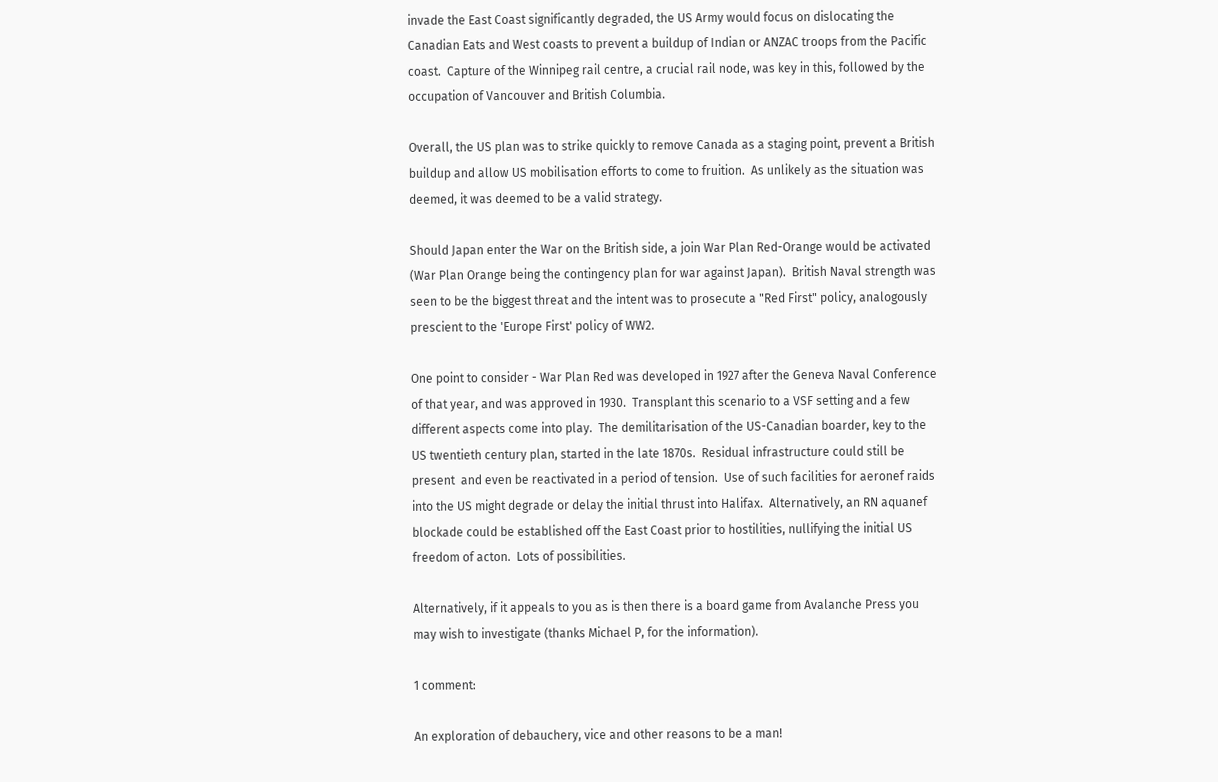invade the East Coast significantly degraded, the US Army would focus on dislocating the Canadian Eats and West coasts to prevent a buildup of Indian or ANZAC troops from the Pacific coast.  Capture of the Winnipeg rail centre, a crucial rail node, was key in this, followed by the occupation of Vancouver and British Columbia.

Overall, the US plan was to strike quickly to remove Canada as a staging point, prevent a British buildup and allow US mobilisation efforts to come to fruition.  As unlikely as the situation was deemed, it was deemed to be a valid strategy.

Should Japan enter the War on the British side, a join War Plan Red-Orange would be activated (War Plan Orange being the contingency plan for war against Japan).  British Naval strength was seen to be the biggest threat and the intent was to prosecute a "Red First" policy, analogously prescient to the 'Europe First' policy of WW2.

One point to consider - War Plan Red was developed in 1927 after the Geneva Naval Conference of that year, and was approved in 1930.  Transplant this scenario to a VSF setting and a few different aspects come into play.  The demilitarisation of the US-Canadian boarder, key to the US twentieth century plan, started in the late 1870s.  Residual infrastructure could still be present  and even be reactivated in a period of tension.  Use of such facilities for aeronef raids into the US might degrade or delay the initial thrust into Halifax.  Alternatively, an RN aquanef blockade could be established off the East Coast prior to hostilities, nullifying the initial US freedom of acton.  Lots of possibilities.

Alternatively, if it appeals to you as is then there is a board game from Avalanche Press you may wish to investigate (thanks Michael P, for the information).

1 comment:

An exploration of debauchery, vice and other reasons to be a man!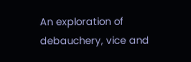An exploration of debauchery, vice and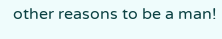other reasons to be a man!